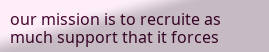our mission is to recruite as much support that it forces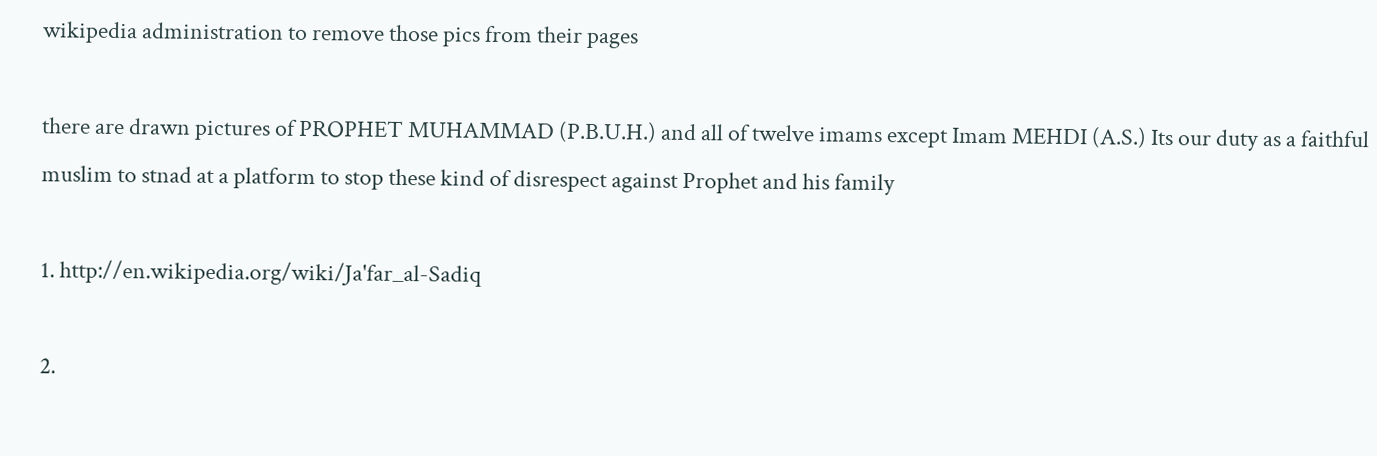wikipedia administration to remove those pics from their pages

there are drawn pictures of PROPHET MUHAMMAD (P.B.U.H.) and all of twelve imams except Imam MEHDI (A.S.) Its our duty as a faithful muslim to stnad at a platform to stop these kind of disrespect against Prophet and his family

1. http://en.wikipedia.org/wiki/Ja'far_al-Sadiq

2.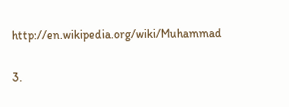http://en.wikipedia.org/wiki/Muhammad

3.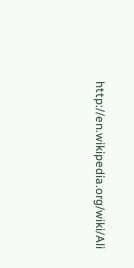http://en.wikipedia.org/wiki/Ali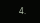4.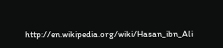http://en.wikipedia.org/wiki/Hasan_ibn_Ali